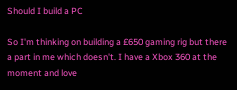Should I build a PC

So I'm thinking on building a £650 gaming rig but there a part in me which doesn't. I have a Xbox 360 at the moment and love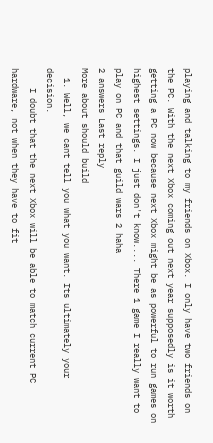playing and talking to my friends on Xbox. I only have two friends on the PC. With the next Xbox coming out next year supposedly is it worth getting a PC now because next Xbox might be as powerful to run games on highest settings. I just don't know.... There 1 game I really want to play on PC and that guild wars 2 haha
2 answers Last reply
More about should build
  1. Well, we cant tell you what you want. Its ultimately your decision.
    I doubt that the next Xbox will be able to match current PC hardware, not when they have to fit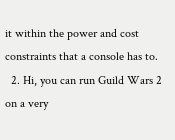it within the power and cost constraints that a console has to.
  2. Hi, you can run Guild Wars 2 on a very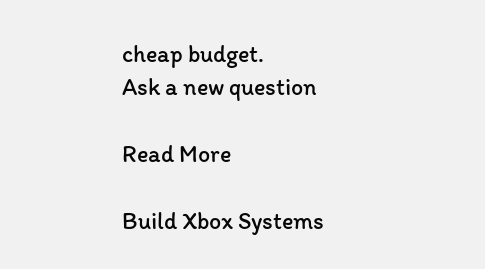cheap budget.
Ask a new question

Read More

Build Xbox Systems